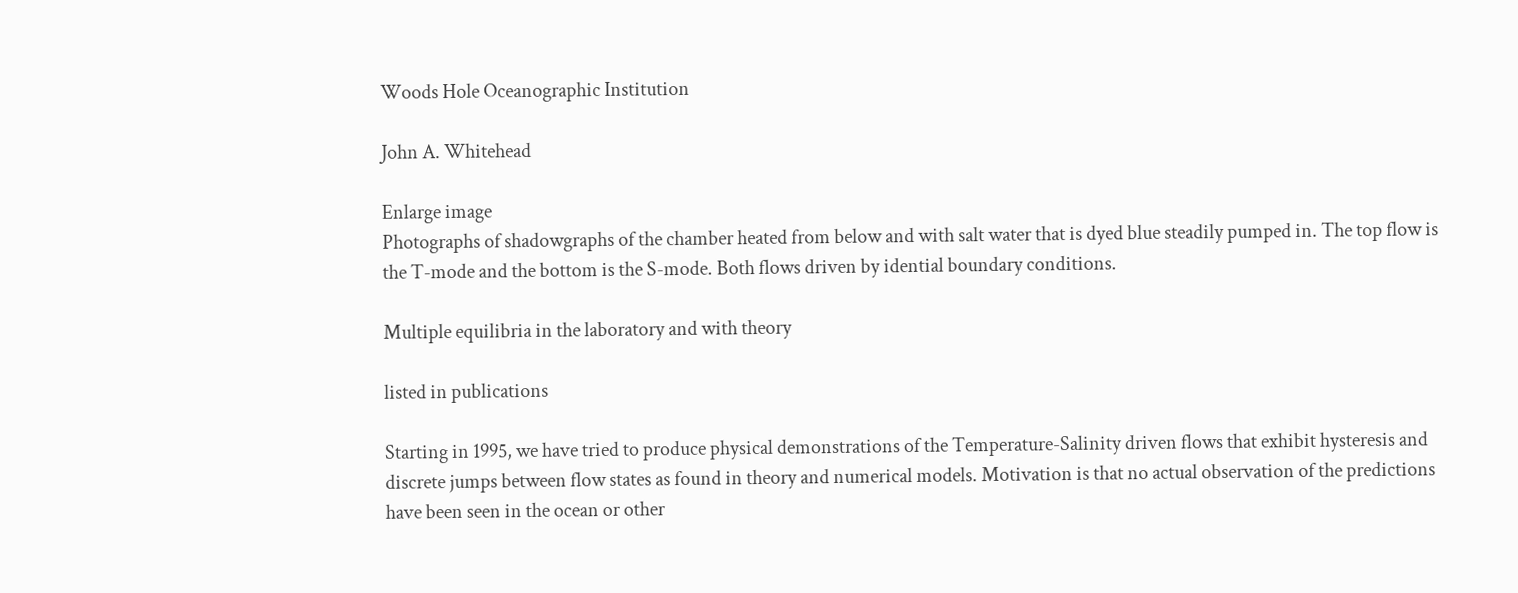Woods Hole Oceanographic Institution

John A. Whitehead

Enlarge image
Photographs of shadowgraphs of the chamber heated from below and with salt water that is dyed blue steadily pumped in. The top flow is the T-mode and the bottom is the S-mode. Both flows driven by idential boundary conditions.

Multiple equilibria in the laboratory and with theory

listed in publications

Starting in 1995, we have tried to produce physical demonstrations of the Temperature-Salinity driven flows that exhibit hysteresis and discrete jumps between flow states as found in theory and numerical models. Motivation is that no actual observation of the predictions have been seen in the ocean or other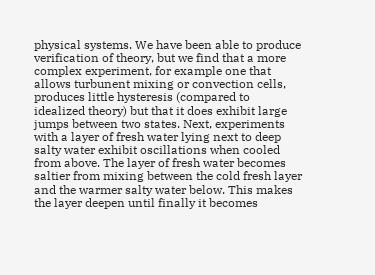physical systems. We have been able to produce verification of theory, but we find that a more complex experiment, for example one that allows turbunent mixing or convection cells, produces little hysteresis (compared to idealized theory) but that it does exhibit large jumps between two states. Next, experiments with a layer of fresh water lying next to deep salty water exhibit oscillations when cooled from above. The layer of fresh water becomes saltier from mixing between the cold fresh layer and the warmer salty water below. This makes the layer deepen until finally it becomes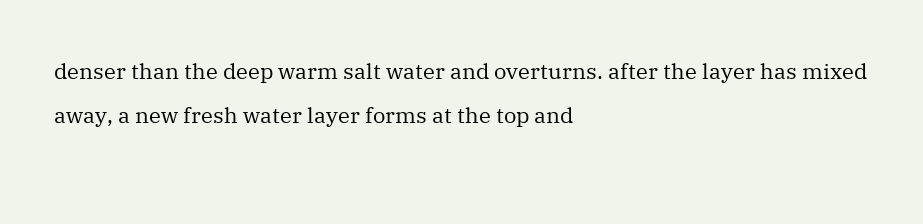denser than the deep warm salt water and overturns. after the layer has mixed away, a new fresh water layer forms at the top and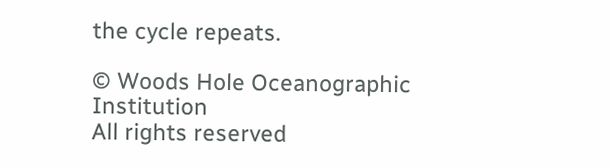the cycle repeats.

© Woods Hole Oceanographic Institution
All rights reserved